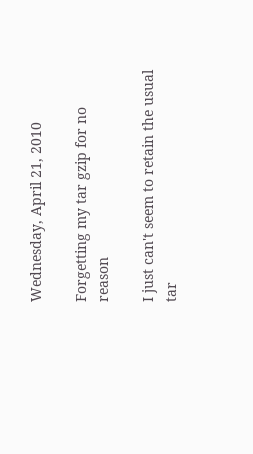Wednesday, April 21, 2010

Forgetting my tar gzip for no reason

I just can't seem to retain the usual tar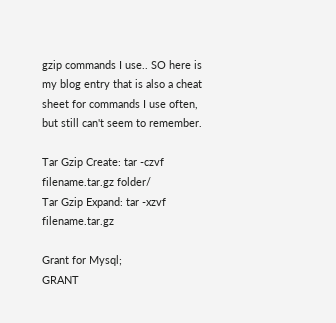gzip commands I use.. SO here is my blog entry that is also a cheat sheet for commands I use often, but still can't seem to remember.

Tar Gzip Create: tar -czvf filename.tar.gz folder/
Tar Gzip Expand: tar -xzvf filename.tar.gz

Grant for Mysql;
GRANT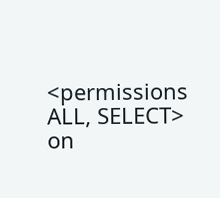<permissions ALL, SELECT> on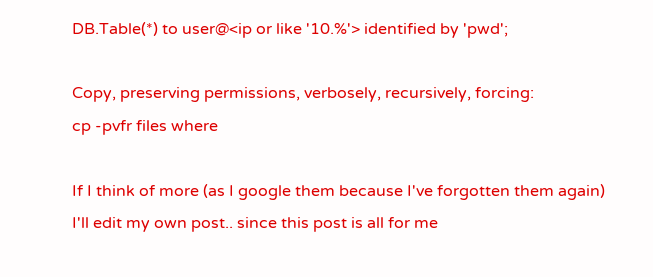DB.Table(*) to user@<ip or like '10.%'> identified by 'pwd';

Copy, preserving permissions, verbosely, recursively, forcing:
cp -pvfr files where

If I think of more (as I google them because I've forgotten them again) I'll edit my own post.. since this post is all for me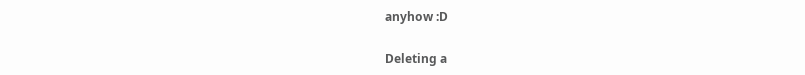anyhow :D

Deleting a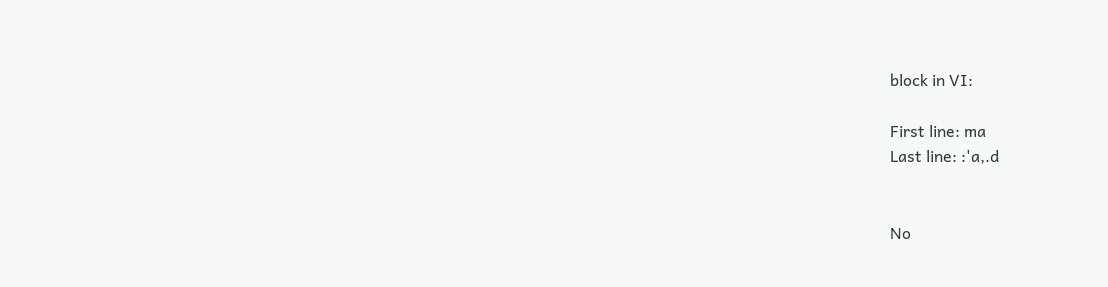block in VI:

First line: ma
Last line: :'a,.d


No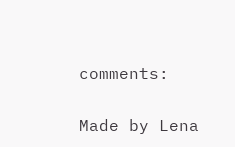comments:


Made by Lena